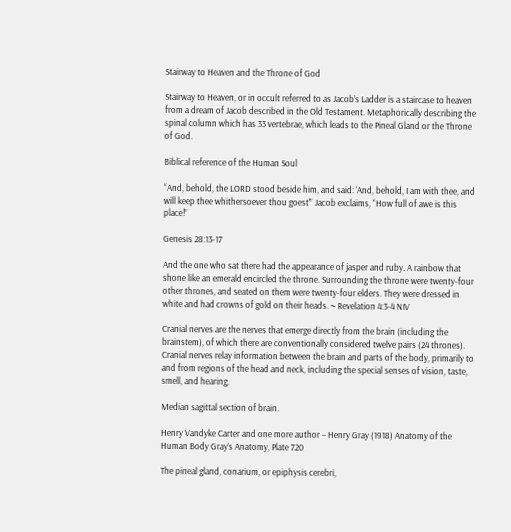Stairway to Heaven and the Throne of God

Stairway to Heaven, or in occult referred to as Jacob’s Ladder is a staircase to heaven from a dream of Jacob described in the Old Testament. Metaphorically describing the spinal column which has 33 vertebrae, which leads to the Pineal Gland or the Throne of God.

Biblical reference of the Human Soul

“And, behold, the LORD stood beside him, and said: ‘And, behold, I am with thee, and will keep thee whithersoever thou goest'” Jacob exclaims, “How full of awe is this place!”

Genesis 28:13-17

And the one who sat there had the appearance of jasper and ruby. A rainbow that shone like an emerald encircled the throne. Surrounding the throne were twenty-four other thrones, and seated on them were twenty-four elders. They were dressed in white and had crowns of gold on their heads. ~ Revelation 4:3-4 NIV

Cranial nerves are the nerves that emerge directly from the brain (including the brainstem), of which there are conventionally considered twelve pairs (24 thrones). Cranial nerves relay information between the brain and parts of the body, primarily to and from regions of the head and neck, including the special senses of vision, taste, smell, and hearing.

Median sagittal section of brain.

Henry Vandyke Carter and one more author – Henry Gray (1918) Anatomy of the Human Body Gray’s Anatomy, Plate 720

The pineal gland, conarium, or epiphysis cerebri,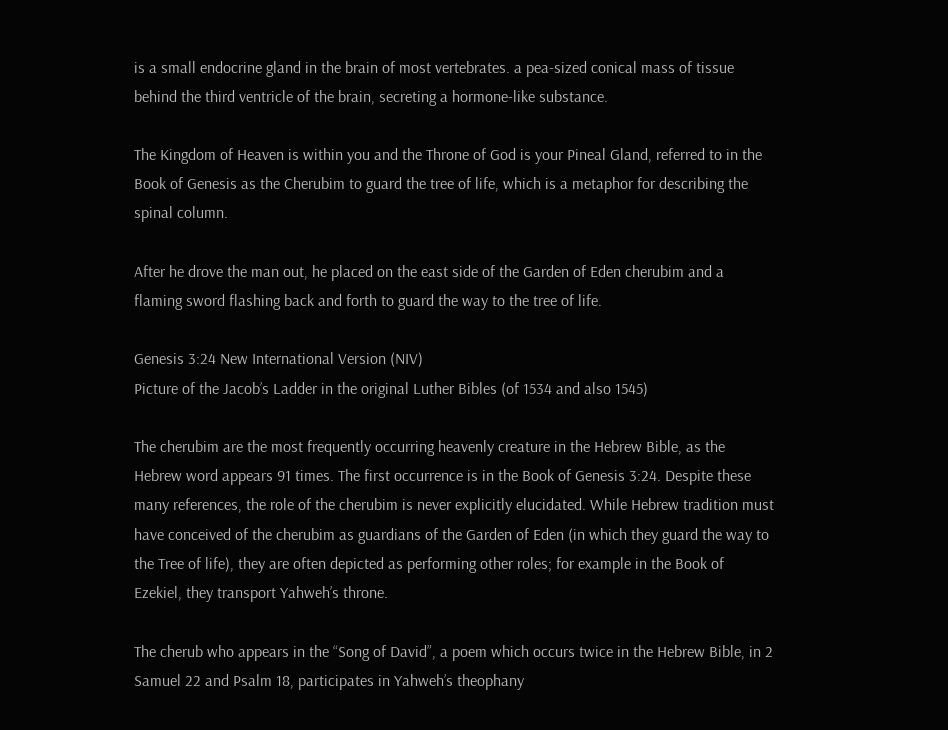is a small endocrine gland in the brain of most vertebrates. a pea-sized conical mass of tissue behind the third ventricle of the brain, secreting a hormone-like substance.

The Kingdom of Heaven is within you and the Throne of God is your Pineal Gland, referred to in the Book of Genesis as the Cherubim to guard the tree of life, which is a metaphor for describing the spinal column.

After he drove the man out, he placed on the east side of the Garden of Eden cherubim and a flaming sword flashing back and forth to guard the way to the tree of life.

Genesis 3:24 New International Version (NIV)
Picture of the Jacob’s Ladder in the original Luther Bibles (of 1534 and also 1545)

The cherubim are the most frequently occurring heavenly creature in the Hebrew Bible, as the Hebrew word appears 91 times. The first occurrence is in the Book of Genesis 3:24. Despite these many references, the role of the cherubim is never explicitly elucidated. While Hebrew tradition must have conceived of the cherubim as guardians of the Garden of Eden (in which they guard the way to the Tree of life), they are often depicted as performing other roles; for example in the Book of Ezekiel, they transport Yahweh’s throne.

The cherub who appears in the “Song of David”, a poem which occurs twice in the Hebrew Bible, in 2 Samuel 22 and Psalm 18, participates in Yahweh’s theophany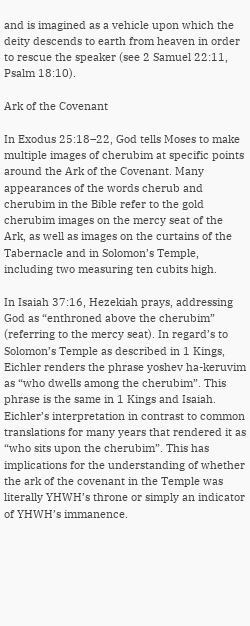and is imagined as a vehicle upon which the deity descends to earth from heaven in order to rescue the speaker (see 2 Samuel 22:11, Psalm 18:10).

Ark of the Covenant

In Exodus 25:18–22, God tells Moses to make multiple images of cherubim at specific points around the Ark of the Covenant. Many appearances of the words cherub and cherubim in the Bible refer to the gold cherubim images on the mercy seat of the Ark, as well as images on the curtains of the Tabernacle and in Solomon’s Temple, including two measuring ten cubits high.

In Isaiah 37:16, Hezekiah prays, addressing God as “enthroned above the cherubim” (referring to the mercy seat). In regard’s to Solomon’s Temple as described in 1 Kings, Eichler renders the phrase yoshev ha-keruvim as “who dwells among the cherubim”. This phrase is the same in 1 Kings and Isaiah. Eichler’s interpretation in contrast to common translations for many years that rendered it as “who sits upon the cherubim”. This has implications for the understanding of whether the ark of the covenant in the Temple was literally YHWH’s throne or simply an indicator of YHWH’s immanence.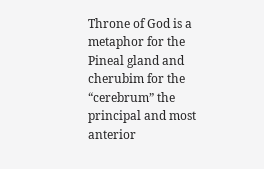Throne of God is a metaphor for the Pineal gland and cherubim for the “cerebrum” the principal and most anterior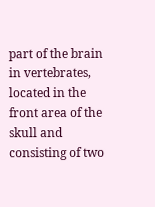part of the brain in vertebrates, located in the front area of the skull and consisting of two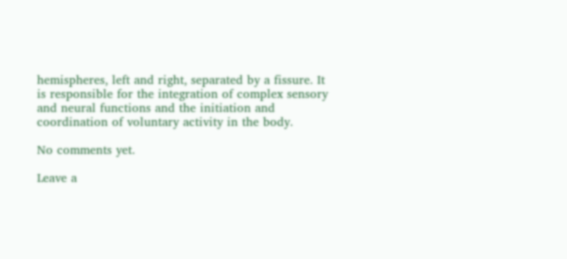hemispheres, left and right, separated by a fissure. It is responsible for the integration of complex sensory and neural functions and the initiation and coordination of voluntary activity in the body.

No comments yet.

Leave a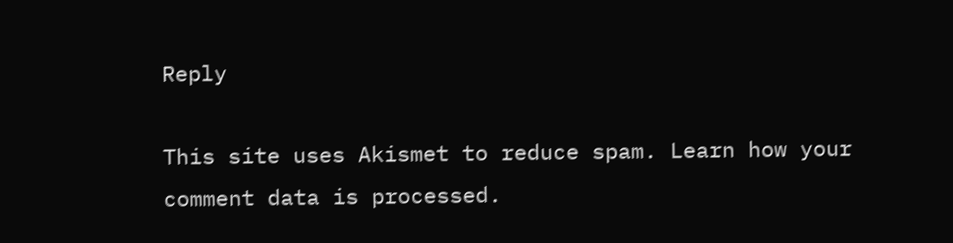Reply

This site uses Akismet to reduce spam. Learn how your comment data is processed.